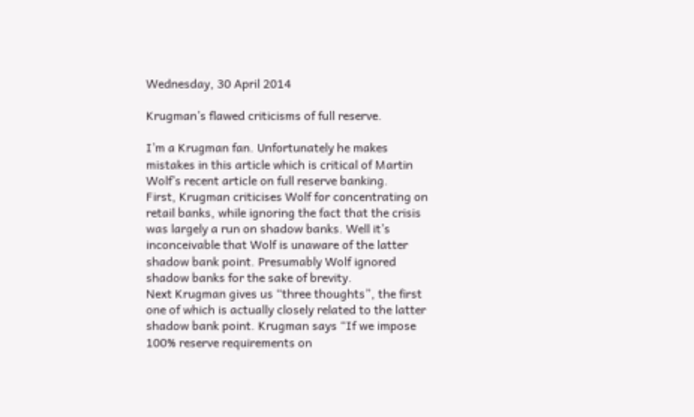Wednesday, 30 April 2014

Krugman’s flawed criticisms of full reserve.

I’m a Krugman fan. Unfortunately he makes mistakes in this article which is critical of Martin Wolf’s recent article on full reserve banking.
First, Krugman criticises Wolf for concentrating on retail banks, while ignoring the fact that the crisis was largely a run on shadow banks. Well it’s inconceivable that Wolf is unaware of the latter shadow bank point. Presumably Wolf ignored shadow banks for the sake of brevity.
Next Krugman gives us “three thoughts”, the first one of which is actually closely related to the latter shadow bank point. Krugman says “If we impose 100% reserve requirements on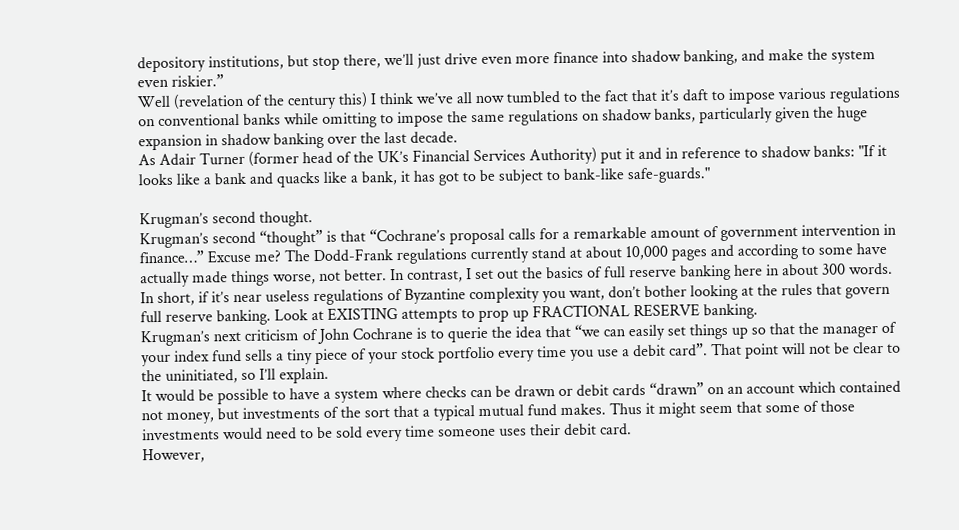depository institutions, but stop there, we’ll just drive even more finance into shadow banking, and make the system even riskier.”
Well (revelation of the century this) I think we’ve all now tumbled to the fact that it’s daft to impose various regulations on conventional banks while omitting to impose the same regulations on shadow banks, particularly given the huge expansion in shadow banking over the last decade.
As Adair Turner (former head of the UK’s Financial Services Authority) put it and in reference to shadow banks: "If it looks like a bank and quacks like a bank, it has got to be subject to bank-like safe-guards."

Krugman’s second thought.
Krugman’s second “thought” is that “Cochrane’s proposal calls for a remarkable amount of government intervention in finance…” Excuse me? The Dodd-Frank regulations currently stand at about 10,000 pages and according to some have actually made things worse, not better. In contrast, I set out the basics of full reserve banking here in about 300 words.
In short, if it’s near useless regulations of Byzantine complexity you want, don’t bother looking at the rules that govern full reserve banking. Look at EXISTING attempts to prop up FRACTIONAL RESERVE banking.
Krugman’s next criticism of John Cochrane is to querie the idea that “we can easily set things up so that the manager of your index fund sells a tiny piece of your stock portfolio every time you use a debit card”. That point will not be clear to the uninitiated, so I’ll explain.
It would be possible to have a system where checks can be drawn or debit cards “drawn” on an account which contained not money, but investments of the sort that a typical mutual fund makes. Thus it might seem that some of those investments would need to be sold every time someone uses their debit card.
However,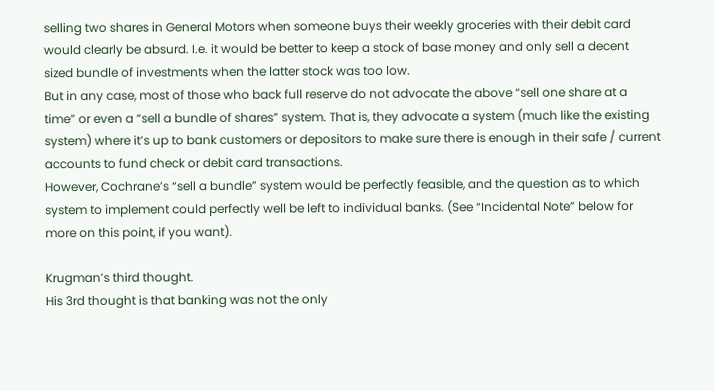selling two shares in General Motors when someone buys their weekly groceries with their debit card would clearly be absurd. I.e. it would be better to keep a stock of base money and only sell a decent sized bundle of investments when the latter stock was too low.
But in any case, most of those who back full reserve do not advocate the above “sell one share at a time” or even a “sell a bundle of shares” system. That is, they advocate a system (much like the existing system) where it’s up to bank customers or depositors to make sure there is enough in their safe / current accounts to fund check or debit card transactions.
However, Cochrane’s “sell a bundle” system would be perfectly feasible, and the question as to which system to implement could perfectly well be left to individual banks. (See “Incidental Note” below for more on this point, if you want).

Krugman’s third thought.
His 3rd thought is that banking was not the only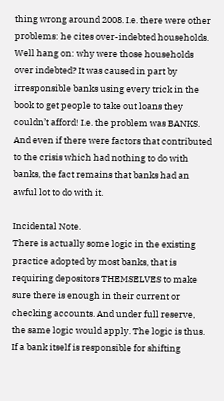thing wrong around 2008. I.e. there were other problems: he cites over-indebted households. Well hang on: why were those households over indebted? It was caused in part by irresponsible banks using every trick in the book to get people to take out loans they couldn’t afford! I.e. the problem was BANKS.
And even if there were factors that contributed to the crisis which had nothing to do with banks, the fact remains that banks had an awful lot to do with it.

Incidental Note.
There is actually some logic in the existing practice adopted by most banks, that is requiring depositors THEMSELVES to make sure there is enough in their current or checking accounts. And under full reserve, the same logic would apply. The logic is thus.
If a bank itself is responsible for shifting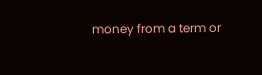money from a term or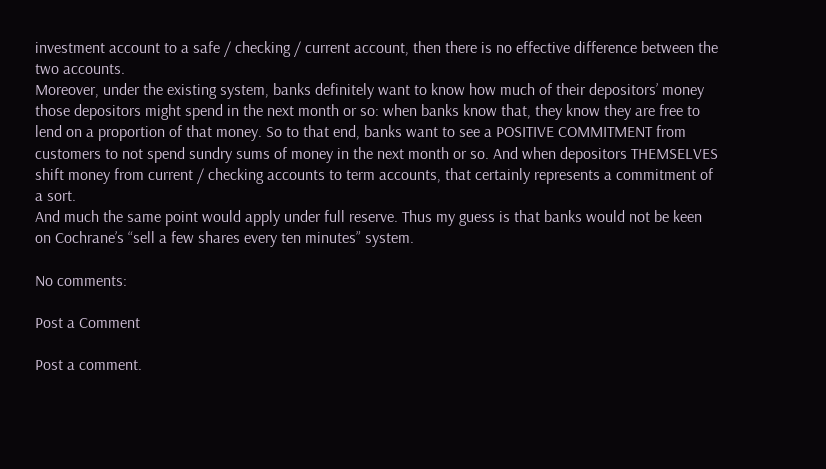investment account to a safe / checking / current account, then there is no effective difference between the two accounts.
Moreover, under the existing system, banks definitely want to know how much of their depositors’ money those depositors might spend in the next month or so: when banks know that, they know they are free to lend on a proportion of that money. So to that end, banks want to see a POSITIVE COMMITMENT from customers to not spend sundry sums of money in the next month or so. And when depositors THEMSELVES shift money from current / checking accounts to term accounts, that certainly represents a commitment of a sort.
And much the same point would apply under full reserve. Thus my guess is that banks would not be keen on Cochrane’s “sell a few shares every ten minutes” system.

No comments:

Post a Comment

Post a comment.